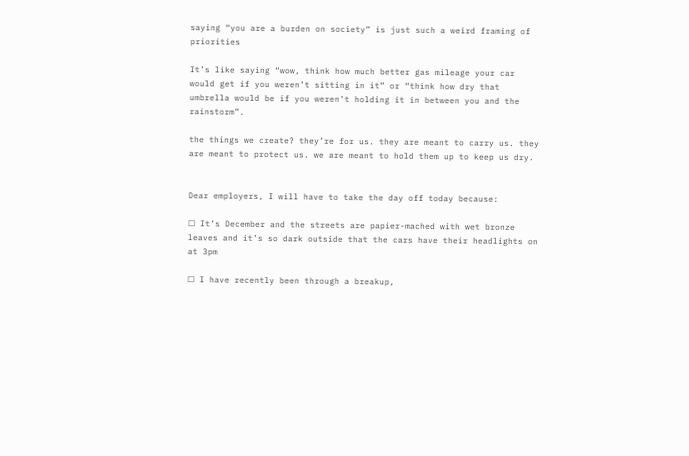saying “you are a burden on society” is just such a weird framing of priorities

It’s like saying “wow, think how much better gas mileage your car would get if you weren’t sitting in it” or “think how dry that umbrella would be if you weren’t holding it in between you and the rainstorm”.

the things we create? they’re for us. they are meant to carry us. they are meant to protect us. we are meant to hold them up to keep us dry.


Dear employers, I will have to take the day off today because:

☐ It’s December and the streets are papier-mached with wet bronze leaves and it’s so dark outside that the cars have their headlights on at 3pm

☐ I have recently been through a breakup,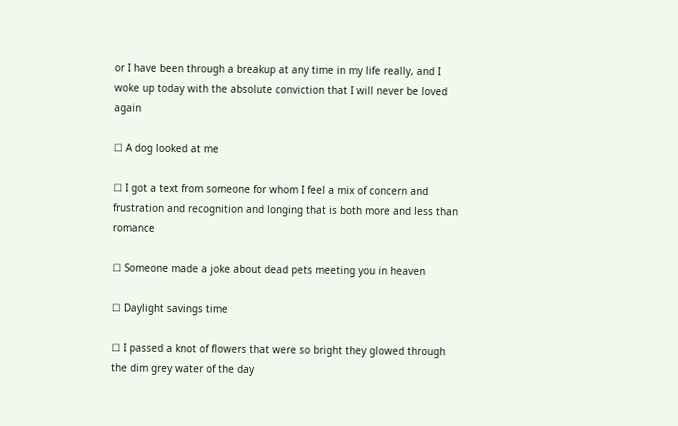or I have been through a breakup at any time in my life really, and I woke up today with the absolute conviction that I will never be loved again

☐ A dog looked at me

☐ I got a text from someone for whom I feel a mix of concern and frustration and recognition and longing that is both more and less than romance

☐ Someone made a joke about dead pets meeting you in heaven

☐ Daylight savings time

☐ I passed a knot of flowers that were so bright they glowed through the dim grey water of the day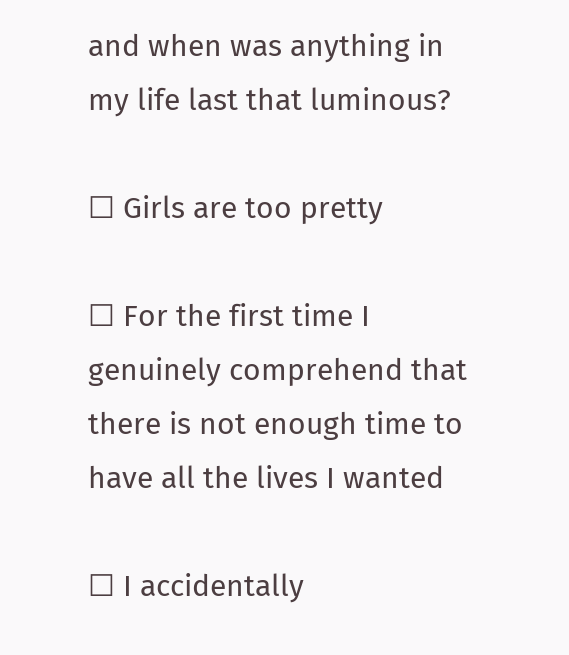and when was anything in my life last that luminous?

☐ Girls are too pretty

☐ For the first time I genuinely comprehend that there is not enough time to have all the lives I wanted

☐ I accidentally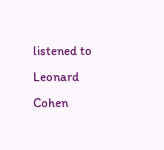listened to Leonard Cohen